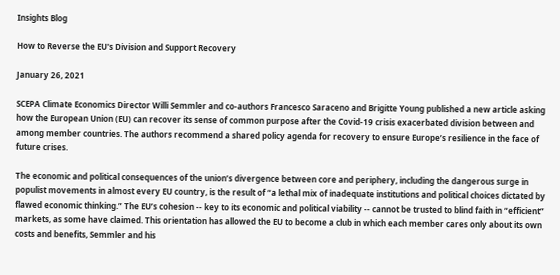Insights Blog

How to Reverse the EU's Division and Support Recovery

January 26, 2021

SCEPA Climate Economics Director Willi Semmler and co-authors Francesco Saraceno and Brigitte Young published a new article asking how the European Union (EU) can recover its sense of common purpose after the Covid-19 crisis exacerbated division between and among member countries. The authors recommend a shared policy agenda for recovery to ensure Europe’s resilience in the face of future crises.

The economic and political consequences of the union’s divergence between core and periphery, including the dangerous surge in populist movements in almost every EU country, is the result of “a lethal mix of inadequate institutions and political choices dictated by flawed economic thinking.” The EU’s cohesion -- key to its economic and political viability -- cannot be trusted to blind faith in “efficient” markets, as some have claimed. This orientation has allowed the EU to become a club in which each member cares only about its own costs and benefits, Semmler and his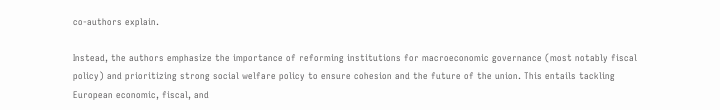co-authors explain.

Instead, the authors emphasize the importance of reforming institutions for macroeconomic governance (most notably fiscal policy) and prioritizing strong social welfare policy to ensure cohesion and the future of the union. This entails tackling European economic, fiscal, and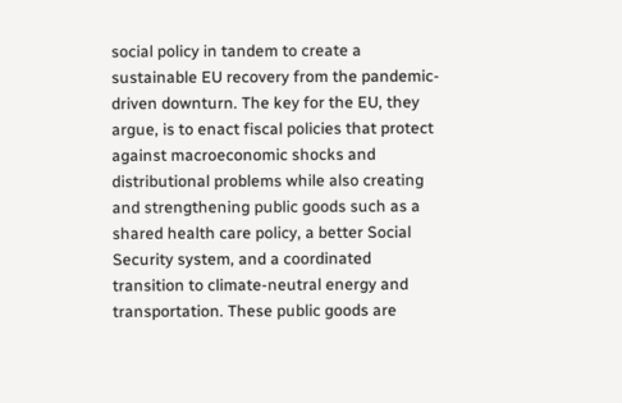social policy in tandem to create a sustainable EU recovery from the pandemic-driven downturn. The key for the EU, they argue, is to enact fiscal policies that protect against macroeconomic shocks and distributional problems while also creating and strengthening public goods such as a shared health care policy, a better Social Security system, and a coordinated transition to climate-neutral energy and transportation. These public goods are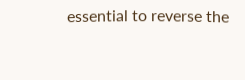essential to reverse the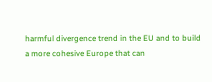harmful divergence trend in the EU and to build a more cohesive Europe that can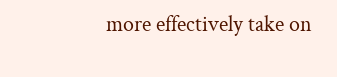more effectively take on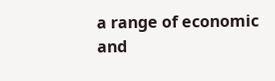a range of economic and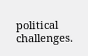political challenges.